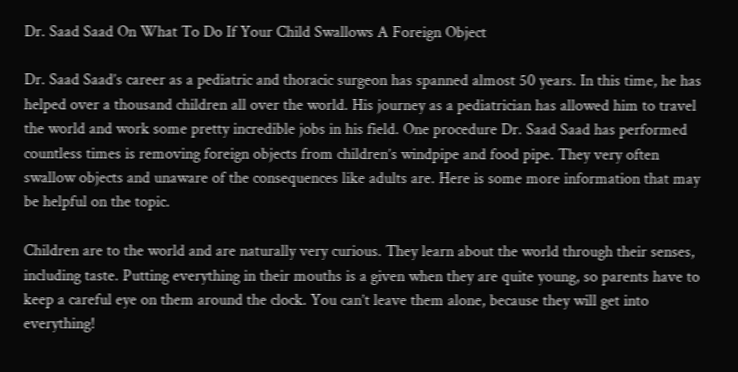Dr. Saad Saad On What To Do If Your Child Swallows A Foreign Object

Dr. Saad Saad’s career as a pediatric and thoracic surgeon has spanned almost 50 years. In this time, he has helped over a thousand children all over the world. His journey as a pediatrician has allowed him to travel the world and work some pretty incredible jobs in his field. One procedure Dr. Saad Saad has performed countless times is removing foreign objects from children’s windpipe and food pipe. They very often swallow objects and unaware of the consequences like adults are. Here is some more information that may be helpful on the topic.

Children are to the world and are naturally very curious. They learn about the world through their senses, including taste. Putting everything in their mouths is a given when they are quite young, so parents have to keep a careful eye on them around the clock. You can’t leave them alone, because they will get into everything!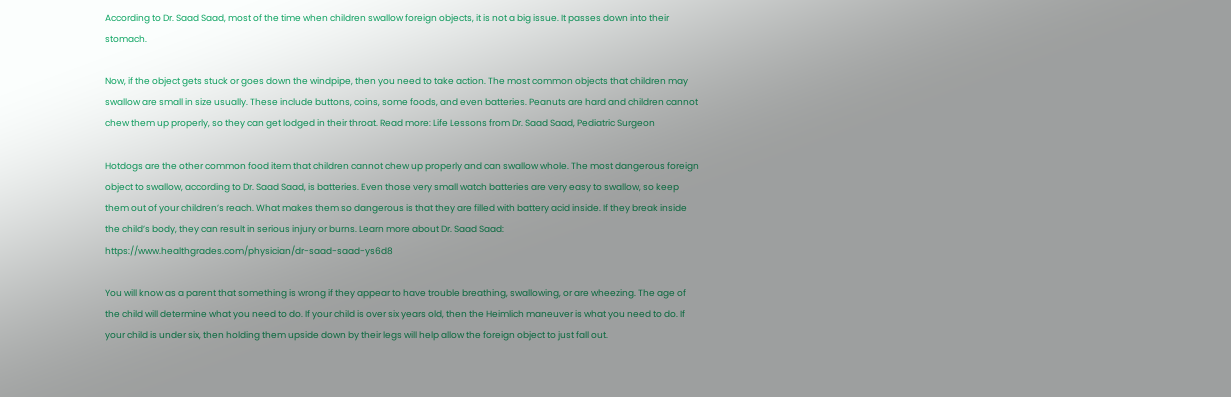According to Dr. Saad Saad, most of the time when children swallow foreign objects, it is not a big issue. It passes down into their stomach.

Now, if the object gets stuck or goes down the windpipe, then you need to take action. The most common objects that children may swallow are small in size usually. These include buttons, coins, some foods, and even batteries. Peanuts are hard and children cannot chew them up properly, so they can get lodged in their throat. Read more: Life Lessons from Dr. Saad Saad, Pediatric Surgeon

Hotdogs are the other common food item that children cannot chew up properly and can swallow whole. The most dangerous foreign object to swallow, according to Dr. Saad Saad, is batteries. Even those very small watch batteries are very easy to swallow, so keep them out of your children’s reach. What makes them so dangerous is that they are filled with battery acid inside. If they break inside the child’s body, they can result in serious injury or burns. Learn more about Dr. Saad Saad: https://www.healthgrades.com/physician/dr-saad-saad-ys6d8

You will know as a parent that something is wrong if they appear to have trouble breathing, swallowing, or are wheezing. The age of the child will determine what you need to do. If your child is over six years old, then the Heimlich maneuver is what you need to do. If your child is under six, then holding them upside down by their legs will help allow the foreign object to just fall out.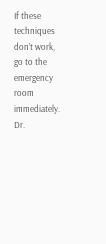If these techniques don’t work, go to the emergency room immediately. Dr.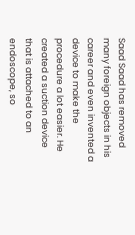Saad Saad has removed many foreign objects in his career and even invented a device to make the procedure a lot easier. He created a suction device that is attached to an endoscope, so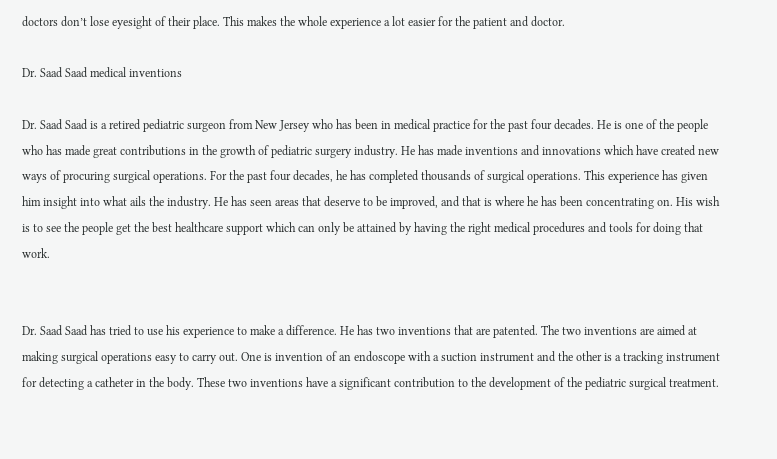doctors don’t lose eyesight of their place. This makes the whole experience a lot easier for the patient and doctor.

Dr. Saad Saad medical inventions

Dr. Saad Saad is a retired pediatric surgeon from New Jersey who has been in medical practice for the past four decades. He is one of the people who has made great contributions in the growth of pediatric surgery industry. He has made inventions and innovations which have created new ways of procuring surgical operations. For the past four decades, he has completed thousands of surgical operations. This experience has given him insight into what ails the industry. He has seen areas that deserve to be improved, and that is where he has been concentrating on. His wish is to see the people get the best healthcare support which can only be attained by having the right medical procedures and tools for doing that work.


Dr. Saad Saad has tried to use his experience to make a difference. He has two inventions that are patented. The two inventions are aimed at making surgical operations easy to carry out. One is invention of an endoscope with a suction instrument and the other is a tracking instrument for detecting a catheter in the body. These two inventions have a significant contribution to the development of the pediatric surgical treatment.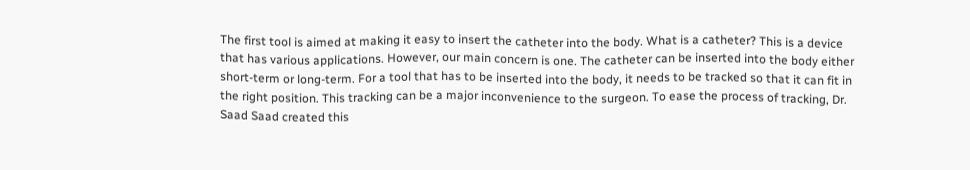The first tool is aimed at making it easy to insert the catheter into the body. What is a catheter? This is a device that has various applications. However, our main concern is one. The catheter can be inserted into the body either short-term or long-term. For a tool that has to be inserted into the body, it needs to be tracked so that it can fit in the right position. This tracking can be a major inconvenience to the surgeon. To ease the process of tracking, Dr. Saad Saad created this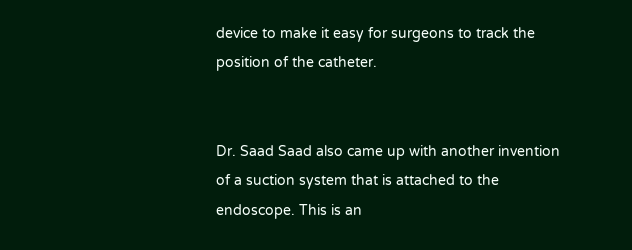device to make it easy for surgeons to track the position of the catheter.


Dr. Saad Saad also came up with another invention of a suction system that is attached to the endoscope. This is an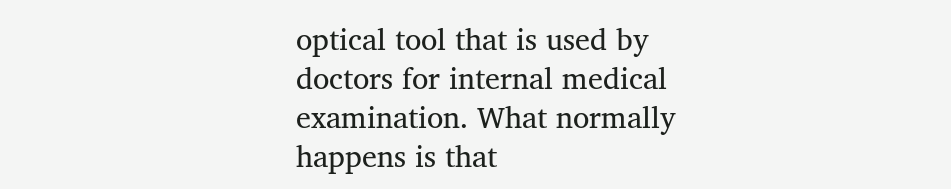optical tool that is used by doctors for internal medical examination. What normally happens is that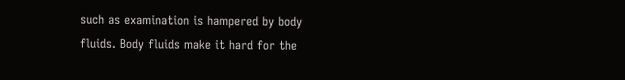such as examination is hampered by body fluids. Body fluids make it hard for the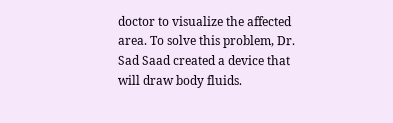doctor to visualize the affected area. To solve this problem, Dr. Sad Saad created a device that will draw body fluids.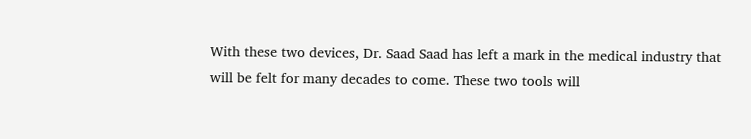With these two devices, Dr. Saad Saad has left a mark in the medical industry that will be felt for many decades to come. These two tools will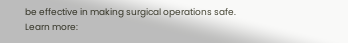be effective in making surgical operations safe. Learn more: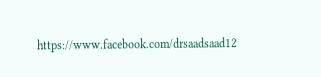https://www.facebook.com/drsaadsaad12